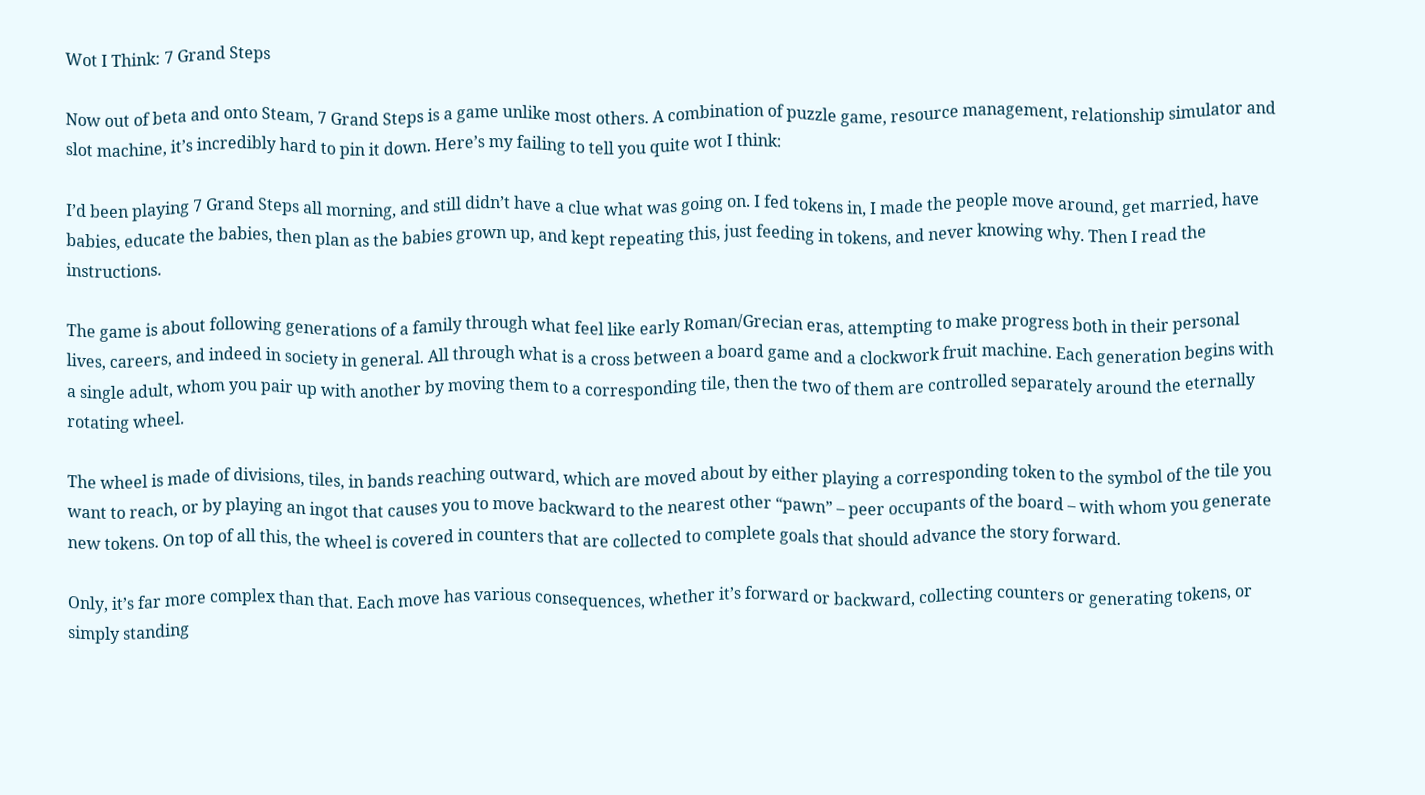Wot I Think: 7 Grand Steps

Now out of beta and onto Steam, 7 Grand Steps is a game unlike most others. A combination of puzzle game, resource management, relationship simulator and slot machine, it’s incredibly hard to pin it down. Here’s my failing to tell you quite wot I think:

I’d been playing 7 Grand Steps all morning, and still didn’t have a clue what was going on. I fed tokens in, I made the people move around, get married, have babies, educate the babies, then plan as the babies grown up, and kept repeating this, just feeding in tokens, and never knowing why. Then I read the instructions.

The game is about following generations of a family through what feel like early Roman/Grecian eras, attempting to make progress both in their personal lives, careers, and indeed in society in general. All through what is a cross between a board game and a clockwork fruit machine. Each generation begins with a single adult, whom you pair up with another by moving them to a corresponding tile, then the two of them are controlled separately around the eternally rotating wheel.

The wheel is made of divisions, tiles, in bands reaching outward, which are moved about by either playing a corresponding token to the symbol of the tile you want to reach, or by playing an ingot that causes you to move backward to the nearest other “pawn” – peer occupants of the board – with whom you generate new tokens. On top of all this, the wheel is covered in counters that are collected to complete goals that should advance the story forward.

Only, it’s far more complex than that. Each move has various consequences, whether it’s forward or backward, collecting counters or generating tokens, or simply standing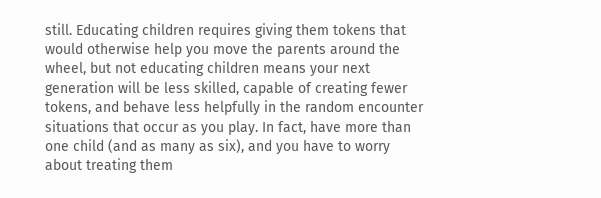still. Educating children requires giving them tokens that would otherwise help you move the parents around the wheel, but not educating children means your next generation will be less skilled, capable of creating fewer tokens, and behave less helpfully in the random encounter situations that occur as you play. In fact, have more than one child (and as many as six), and you have to worry about treating them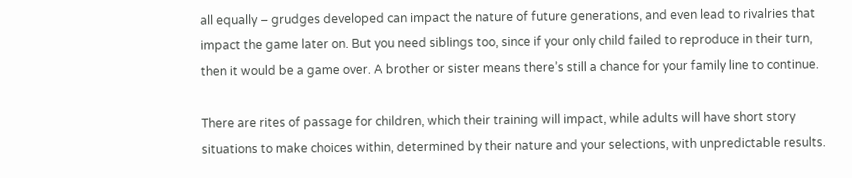all equally – grudges developed can impact the nature of future generations, and even lead to rivalries that impact the game later on. But you need siblings too, since if your only child failed to reproduce in their turn, then it would be a game over. A brother or sister means there’s still a chance for your family line to continue.

There are rites of passage for children, which their training will impact, while adults will have short story situations to make choices within, determined by their nature and your selections, with unpredictable results.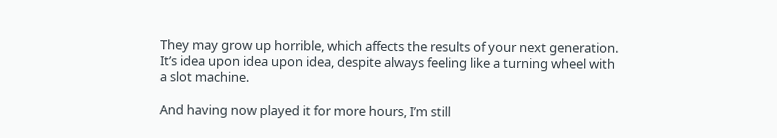They may grow up horrible, which affects the results of your next generation. It’s idea upon idea upon idea, despite always feeling like a turning wheel with a slot machine.

And having now played it for more hours, I’m still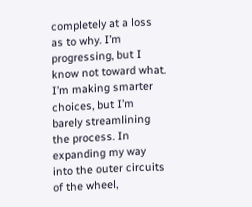completely at a loss as to why. I’m progressing, but I know not toward what. I’m making smarter choices, but I’m barely streamlining the process. In expanding my way into the outer circuits of the wheel,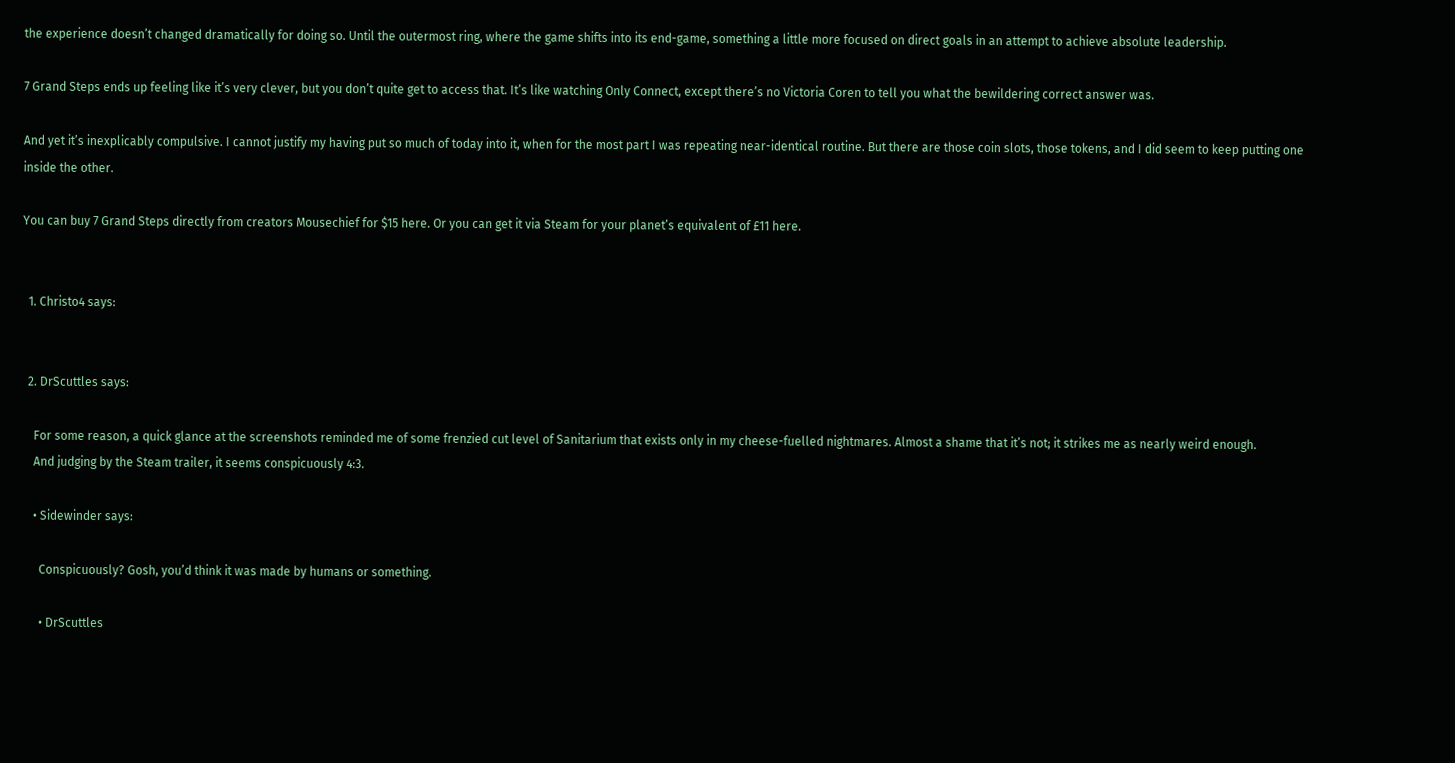the experience doesn’t changed dramatically for doing so. Until the outermost ring, where the game shifts into its end-game, something a little more focused on direct goals in an attempt to achieve absolute leadership.

7 Grand Steps ends up feeling like it’s very clever, but you don’t quite get to access that. It’s like watching Only Connect, except there’s no Victoria Coren to tell you what the bewildering correct answer was.

And yet it’s inexplicably compulsive. I cannot justify my having put so much of today into it, when for the most part I was repeating near-identical routine. But there are those coin slots, those tokens, and I did seem to keep putting one inside the other.

You can buy 7 Grand Steps directly from creators Mousechief for $15 here. Or you can get it via Steam for your planet’s equivalent of £11 here.


  1. Christo4 says:


  2. DrScuttles says:

    For some reason, a quick glance at the screenshots reminded me of some frenzied cut level of Sanitarium that exists only in my cheese-fuelled nightmares. Almost a shame that it’s not; it strikes me as nearly weird enough.
    And judging by the Steam trailer, it seems conspicuously 4:3.

    • Sidewinder says:

      Conspicuously? Gosh, you’d think it was made by humans or something.

      • DrScuttles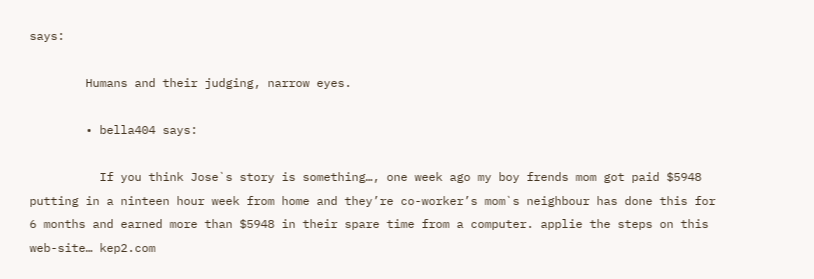says:

        Humans and their judging, narrow eyes.

        • bella404 says:

          If you think Jose`s story is something…, one week ago my boy frends mom got paid $5948 putting in a ninteen hour week from home and they’re co-worker’s mom`s neighbour has done this for 6 months and earned more than $5948 in their spare time from a computer. applie the steps on this web-site… kep2.com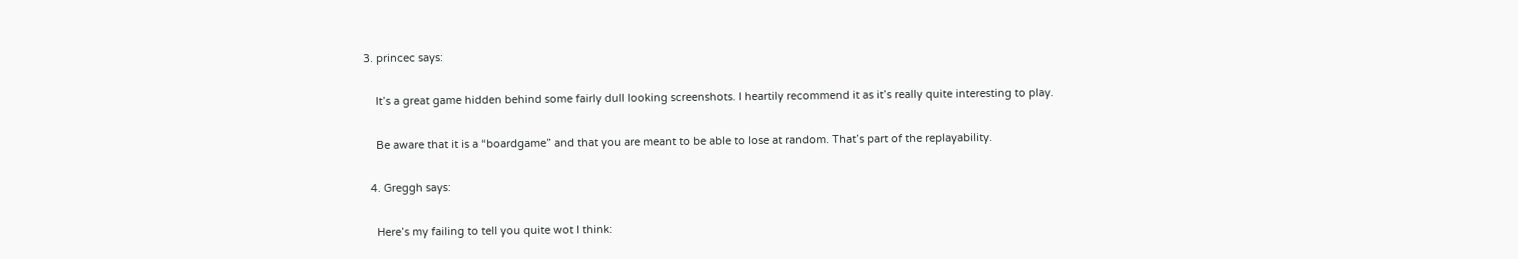3. princec says:

    It’s a great game hidden behind some fairly dull looking screenshots. I heartily recommend it as it’s really quite interesting to play.

    Be aware that it is a “boardgame” and that you are meant to be able to lose at random. That’s part of the replayability.

  4. Greggh says:

    Here’s my failing to tell you quite wot I think: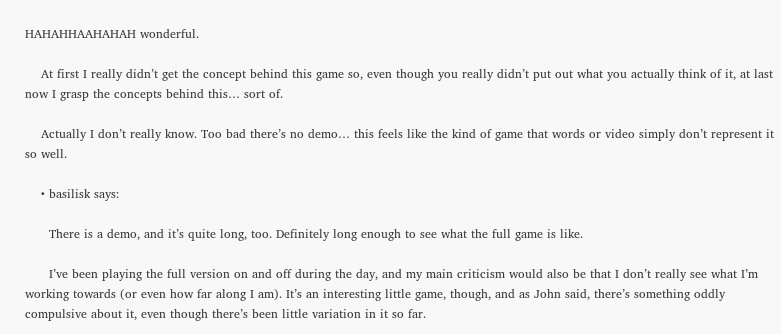HAHAHHAAHAHAH wonderful.

    At first I really didn’t get the concept behind this game so, even though you really didn’t put out what you actually think of it, at last now I grasp the concepts behind this… sort of.

    Actually I don’t really know. Too bad there’s no demo… this feels like the kind of game that words or video simply don’t represent it so well.

    • basilisk says:

      There is a demo, and it’s quite long, too. Definitely long enough to see what the full game is like.

      I’ve been playing the full version on and off during the day, and my main criticism would also be that I don’t really see what I’m working towards (or even how far along I am). It’s an interesting little game, though, and as John said, there’s something oddly compulsive about it, even though there’s been little variation in it so far.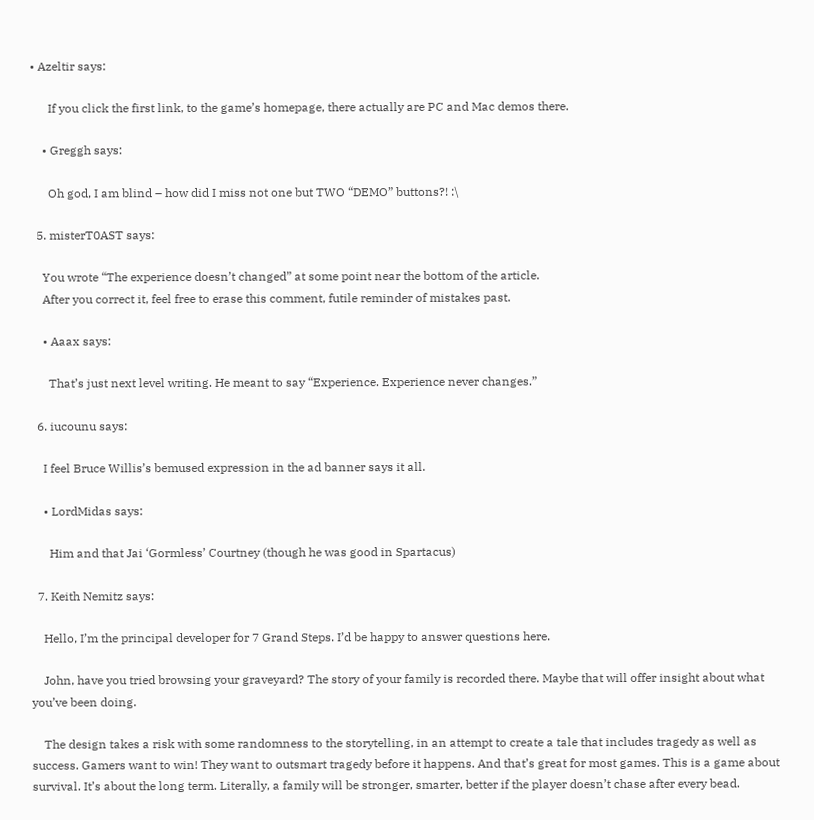• Azeltir says:

      If you click the first link, to the game’s homepage, there actually are PC and Mac demos there.

    • Greggh says:

      Oh god, I am blind – how did I miss not one but TWO “DEMO” buttons?! :\

  5. misterT0AST says:

    You wrote “The experience doesn’t changed” at some point near the bottom of the article.
    After you correct it, feel free to erase this comment, futile reminder of mistakes past.

    • Aaax says:

      That’s just next level writing. He meant to say “Experience. Experience never changes.”

  6. iucounu says:

    I feel Bruce Willis’s bemused expression in the ad banner says it all.

    • LordMidas says:

      Him and that Jai ‘Gormless’ Courtney (though he was good in Spartacus)

  7. Keith Nemitz says:

    Hello, I’m the principal developer for 7 Grand Steps. I’d be happy to answer questions here.

    John, have you tried browsing your graveyard? The story of your family is recorded there. Maybe that will offer insight about what you’ve been doing.

    The design takes a risk with some randomness to the storytelling, in an attempt to create a tale that includes tragedy as well as success. Gamers want to win! They want to outsmart tragedy before it happens. And that’s great for most games. This is a game about survival. It’s about the long term. Literally, a family will be stronger, smarter, better if the player doesn’t chase after every bead.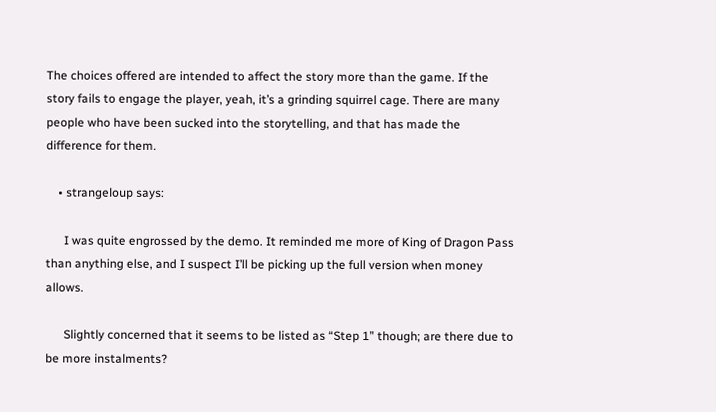The choices offered are intended to affect the story more than the game. If the story fails to engage the player, yeah, it’s a grinding squirrel cage. There are many people who have been sucked into the storytelling, and that has made the difference for them.

    • strangeloup says:

      I was quite engrossed by the demo. It reminded me more of King of Dragon Pass than anything else, and I suspect I’ll be picking up the full version when money allows.

      Slightly concerned that it seems to be listed as “Step 1” though; are there due to be more instalments?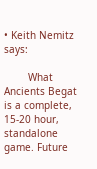• Keith Nemitz says:

        What Ancients Begat is a complete, 15-20 hour, standalone game. Future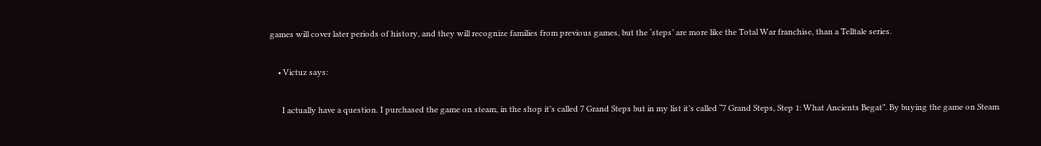games will cover later periods of history, and they will recognize families from previous games, but the ‘steps’ are more like the Total War franchise, than a Telltale series.

    • Victuz says:

      I actually have a question. I purchased the game on steam, in the shop it’s called 7 Grand Steps but in my list it’s called “7 Grand Steps, Step 1: What Ancients Begat”. By buying the game on Steam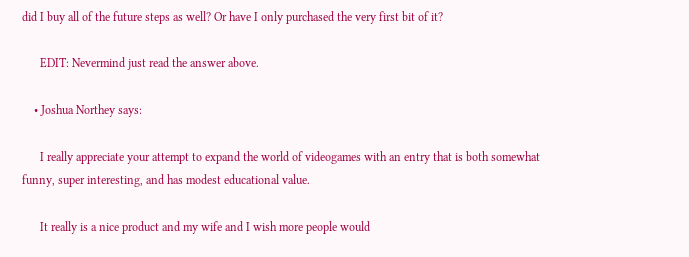did I buy all of the future steps as well? Or have I only purchased the very first bit of it?

      EDIT: Nevermind just read the answer above.

    • Joshua Northey says:

      I really appreciate your attempt to expand the world of videogames with an entry that is both somewhat funny, super interesting, and has modest educational value.

      It really is a nice product and my wife and I wish more people would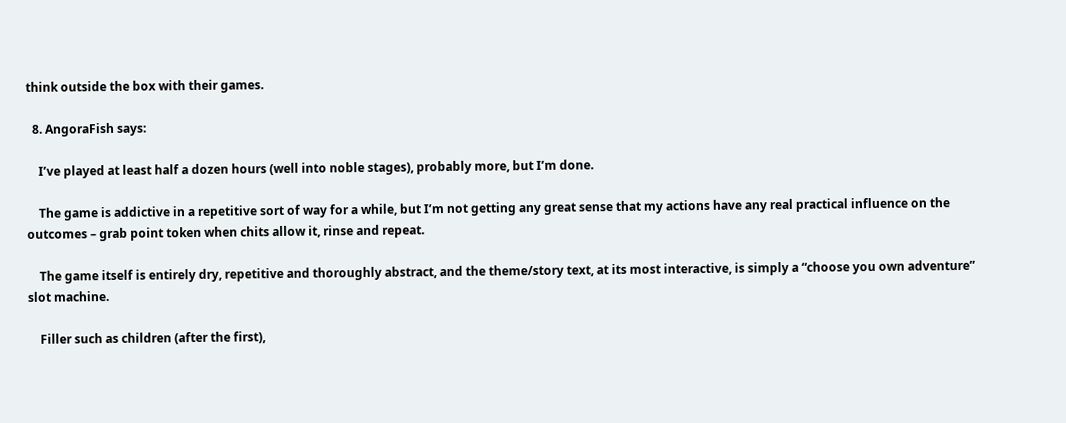think outside the box with their games.

  8. AngoraFish says:

    I’ve played at least half a dozen hours (well into noble stages), probably more, but I’m done.

    The game is addictive in a repetitive sort of way for a while, but I’m not getting any great sense that my actions have any real practical influence on the outcomes – grab point token when chits allow it, rinse and repeat.

    The game itself is entirely dry, repetitive and thoroughly abstract, and the theme/story text, at its most interactive, is simply a “choose you own adventure” slot machine.

    Filler such as children (after the first),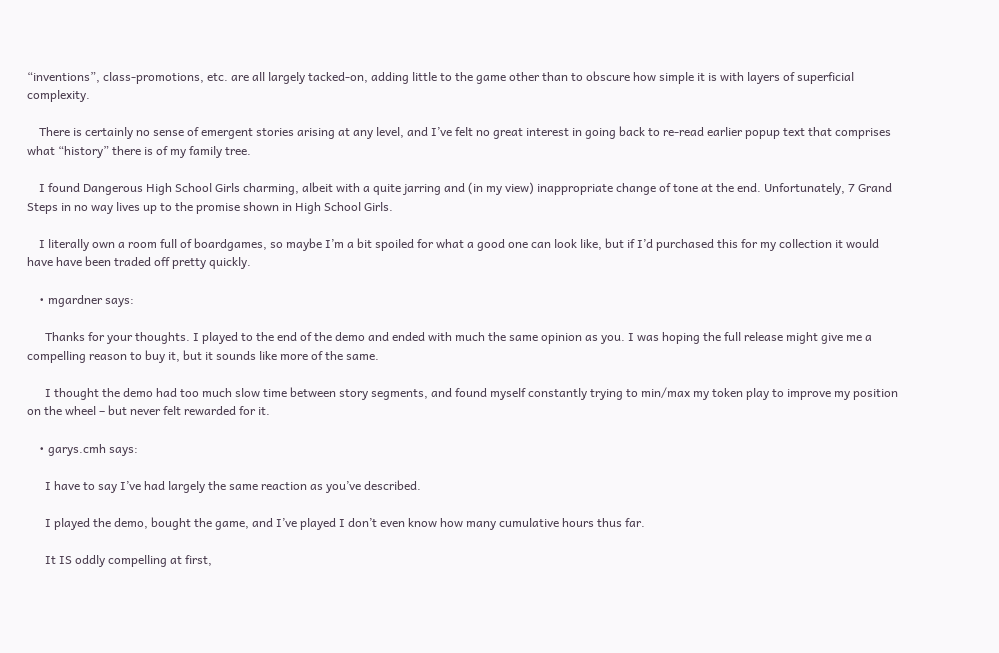“inventions”, class-promotions, etc. are all largely tacked-on, adding little to the game other than to obscure how simple it is with layers of superficial complexity.

    There is certainly no sense of emergent stories arising at any level, and I’ve felt no great interest in going back to re-read earlier popup text that comprises what “history” there is of my family tree.

    I found Dangerous High School Girls charming, albeit with a quite jarring and (in my view) inappropriate change of tone at the end. Unfortunately, 7 Grand Steps in no way lives up to the promise shown in High School Girls.

    I literally own a room full of boardgames, so maybe I’m a bit spoiled for what a good one can look like, but if I’d purchased this for my collection it would have have been traded off pretty quickly.

    • mgardner says:

      Thanks for your thoughts. I played to the end of the demo and ended with much the same opinion as you. I was hoping the full release might give me a compelling reason to buy it, but it sounds like more of the same.

      I thought the demo had too much slow time between story segments, and found myself constantly trying to min/max my token play to improve my position on the wheel – but never felt rewarded for it.

    • garys.cmh says:

      I have to say I’ve had largely the same reaction as you’ve described.

      I played the demo, bought the game, and I’ve played I don’t even know how many cumulative hours thus far.

      It IS oddly compelling at first,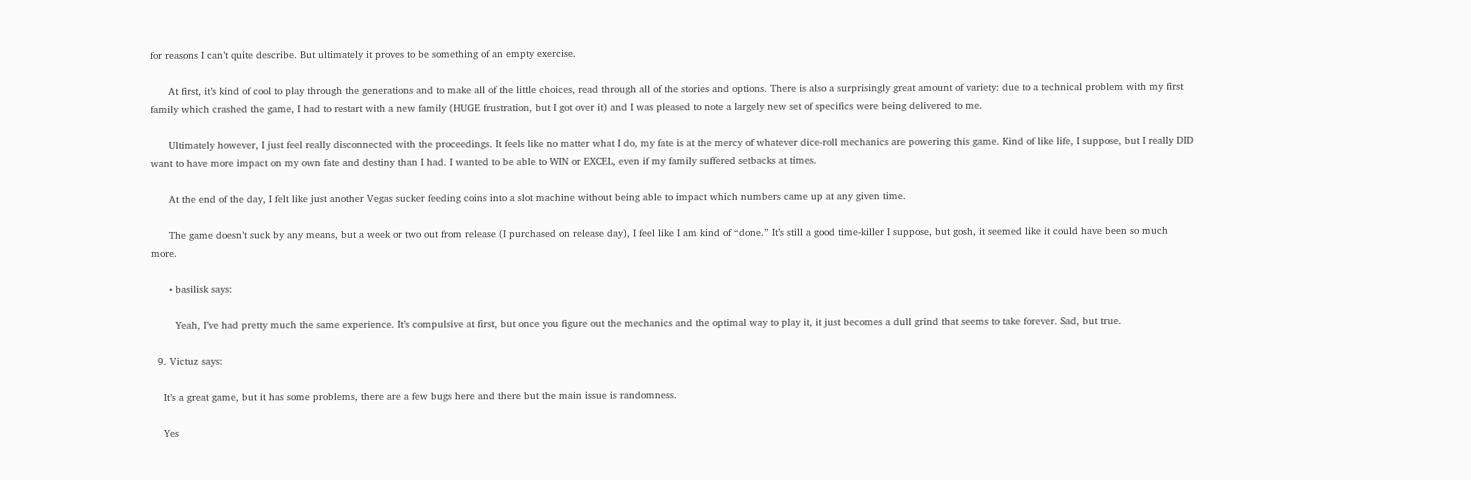for reasons I can’t quite describe. But ultimately it proves to be something of an empty exercise.

      At first, it’s kind of cool to play through the generations and to make all of the little choices, read through all of the stories and options. There is also a surprisingly great amount of variety: due to a technical problem with my first family which crashed the game, I had to restart with a new family (HUGE frustration, but I got over it) and I was pleased to note a largely new set of specifics were being delivered to me.

      Ultimately however, I just feel really disconnected with the proceedings. It feels like no matter what I do, my fate is at the mercy of whatever dice-roll mechanics are powering this game. Kind of like life, I suppose, but I really DID want to have more impact on my own fate and destiny than I had. I wanted to be able to WIN or EXCEL, even if my family suffered setbacks at times.

      At the end of the day, I felt like just another Vegas sucker feeding coins into a slot machine without being able to impact which numbers came up at any given time.

      The game doesn’t suck by any means, but a week or two out from release (I purchased on release day), I feel like I am kind of “done.” It’s still a good time-killer I suppose, but gosh, it seemed like it could have been so much more.

      • basilisk says:

        Yeah, I’ve had pretty much the same experience. It’s compulsive at first, but once you figure out the mechanics and the optimal way to play it, it just becomes a dull grind that seems to take forever. Sad, but true.

  9. Victuz says:

    It’s a great game, but it has some problems, there are a few bugs here and there but the main issue is randomness.

    Yes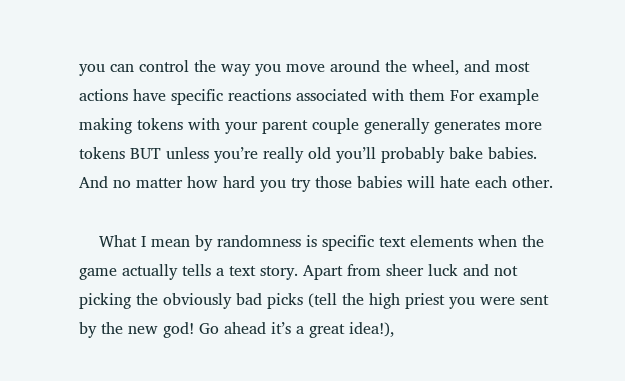you can control the way you move around the wheel, and most actions have specific reactions associated with them For example making tokens with your parent couple generally generates more tokens BUT unless you’re really old you’ll probably bake babies. And no matter how hard you try those babies will hate each other.

    What I mean by randomness is specific text elements when the game actually tells a text story. Apart from sheer luck and not picking the obviously bad picks (tell the high priest you were sent by the new god! Go ahead it’s a great idea!),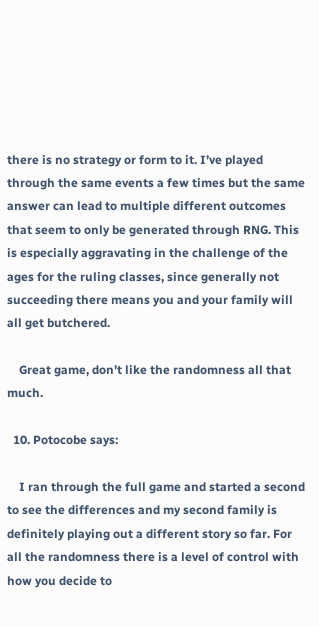there is no strategy or form to it. I’ve played through the same events a few times but the same answer can lead to multiple different outcomes that seem to only be generated through RNG. This is especially aggravating in the challenge of the ages for the ruling classes, since generally not succeeding there means you and your family will all get butchered.

    Great game, don’t like the randomness all that much.

  10. Potocobe says:

    I ran through the full game and started a second to see the differences and my second family is definitely playing out a different story so far. For all the randomness there is a level of control with how you decide to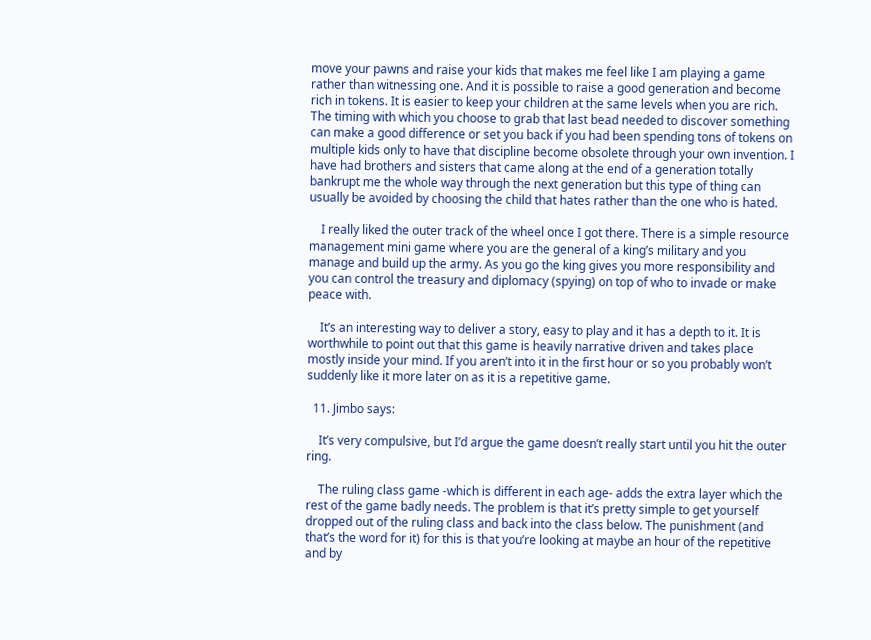move your pawns and raise your kids that makes me feel like I am playing a game rather than witnessing one. And it is possible to raise a good generation and become rich in tokens. It is easier to keep your children at the same levels when you are rich. The timing with which you choose to grab that last bead needed to discover something can make a good difference or set you back if you had been spending tons of tokens on multiple kids only to have that discipline become obsolete through your own invention. I have had brothers and sisters that came along at the end of a generation totally bankrupt me the whole way through the next generation but this type of thing can usually be avoided by choosing the child that hates rather than the one who is hated.

    I really liked the outer track of the wheel once I got there. There is a simple resource management mini game where you are the general of a king’s military and you manage and build up the army. As you go the king gives you more responsibility and you can control the treasury and diplomacy (spying) on top of who to invade or make peace with.

    It’s an interesting way to deliver a story, easy to play and it has a depth to it. It is worthwhile to point out that this game is heavily narrative driven and takes place mostly inside your mind. If you aren’t into it in the first hour or so you probably won’t suddenly like it more later on as it is a repetitive game.

  11. Jimbo says:

    It’s very compulsive, but I’d argue the game doesn’t really start until you hit the outer ring.

    The ruling class game -which is different in each age- adds the extra layer which the rest of the game badly needs. The problem is that it’s pretty simple to get yourself dropped out of the ruling class and back into the class below. The punishment (and that’s the word for it) for this is that you’re looking at maybe an hour of the repetitive and by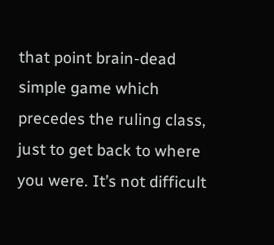that point brain-dead simple game which precedes the ruling class, just to get back to where you were. It’s not difficult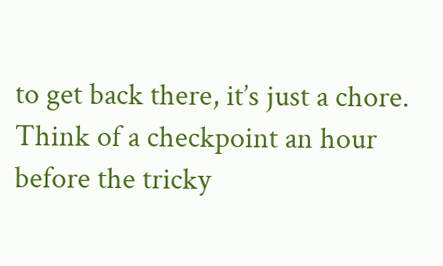to get back there, it’s just a chore. Think of a checkpoint an hour before the tricky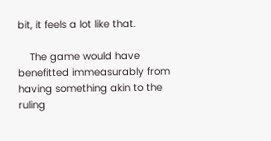bit, it feels a lot like that.

    The game would have benefitted immeasurably from having something akin to the ruling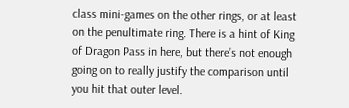class mini-games on the other rings, or at least on the penultimate ring. There is a hint of King of Dragon Pass in here, but there’s not enough going on to really justify the comparison until you hit that outer level.